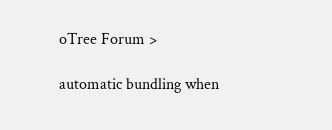oTree Forum >

automatic bundling when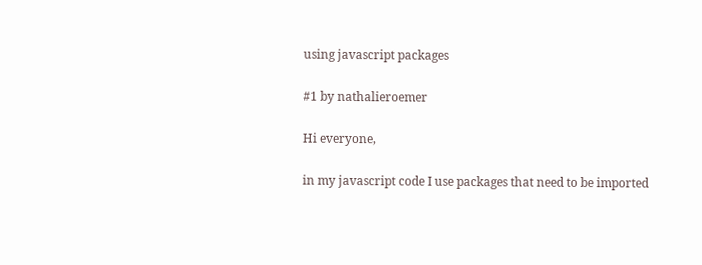using javascript packages

#1 by nathalieroemer

Hi everyone,

in my javascript code I use packages that need to be imported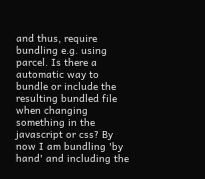and thus, require bundling e.g. using parcel. Is there a automatic way to bundle or include the resulting bundled file when changing something in the javascript or css? By now I am bundling 'by hand' and including the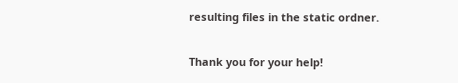resulting files in the static ordner.

Thank you for your help!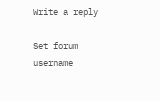Write a reply

Set forum username